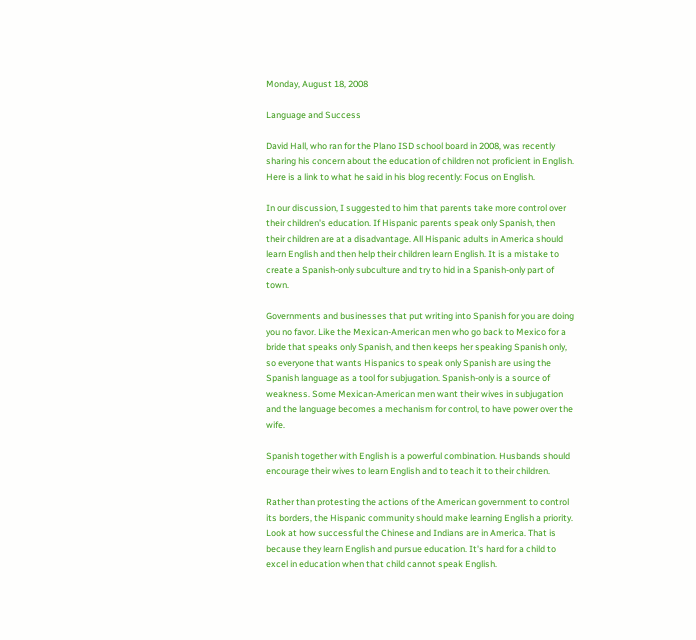Monday, August 18, 2008

Language and Success

David Hall, who ran for the Plano ISD school board in 2008, was recently sharing his concern about the education of children not proficient in English. Here is a link to what he said in his blog recently: Focus on English.

In our discussion, I suggested to him that parents take more control over their children's education. If Hispanic parents speak only Spanish, then their children are at a disadvantage. All Hispanic adults in America should learn English and then help their children learn English. It is a mistake to create a Spanish-only subculture and try to hid in a Spanish-only part of town.

Governments and businesses that put writing into Spanish for you are doing you no favor. Like the Mexican-American men who go back to Mexico for a bride that speaks only Spanish, and then keeps her speaking Spanish only, so everyone that wants Hispanics to speak only Spanish are using the Spanish language as a tool for subjugation. Spanish-only is a source of weakness. Some Mexican-American men want their wives in subjugation and the language becomes a mechanism for control, to have power over the wife.

Spanish together with English is a powerful combination. Husbands should encourage their wives to learn English and to teach it to their children.

Rather than protesting the actions of the American government to control its borders, the Hispanic community should make learning English a priority. Look at how successful the Chinese and Indians are in America. That is because they learn English and pursue education. It's hard for a child to excel in education when that child cannot speak English.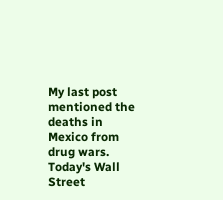My last post mentioned the deaths in Mexico from drug wars. Today's Wall Street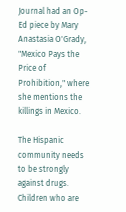Journal had an Op-Ed piece by Mary Anastasia O'Grady, "Mexico Pays the Price of Prohibition," where she mentions the killings in Mexico.

The Hispanic community needs to be strongly against drugs. Children who are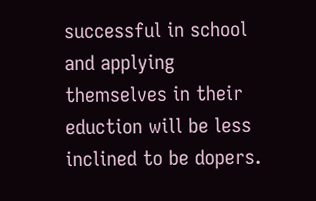successful in school and applying themselves in their eduction will be less inclined to be dopers.